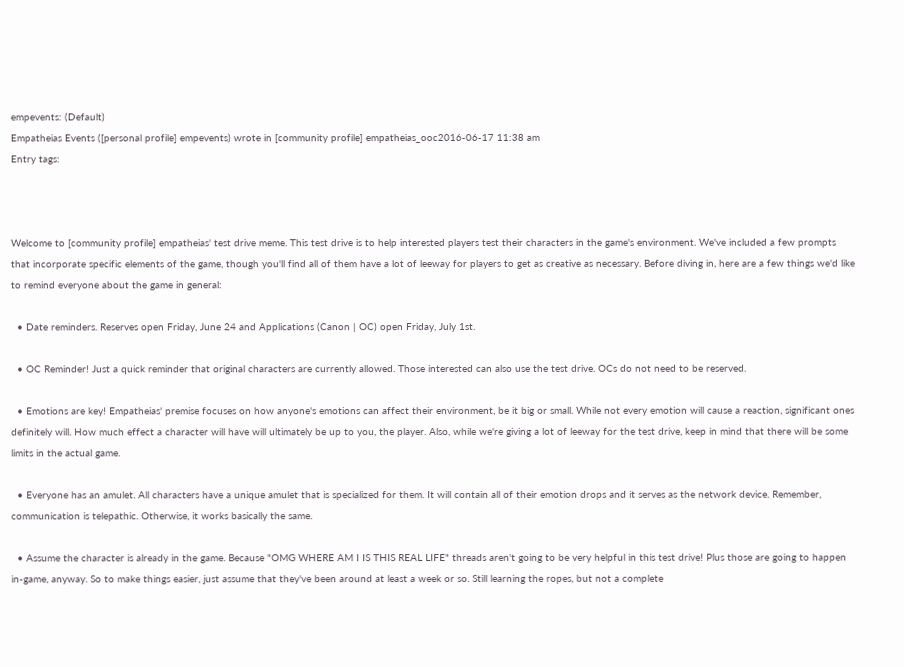empevents: (Default)
Empatheias Events ([personal profile] empevents) wrote in [community profile] empatheias_ooc2016-06-17 11:38 am
Entry tags:



Welcome to [community profile] empatheias' test drive meme. This test drive is to help interested players test their characters in the game's environment. We've included a few prompts that incorporate specific elements of the game, though you'll find all of them have a lot of leeway for players to get as creative as necessary. Before diving in, here are a few things we'd like to remind everyone about the game in general:

  • Date reminders. Reserves open Friday, June 24 and Applications (Canon | OC) open Friday, July 1st.

  • OC Reminder! Just a quick reminder that original characters are currently allowed. Those interested can also use the test drive. OCs do not need to be reserved.

  • Emotions are key! Empatheias' premise focuses on how anyone's emotions can affect their environment, be it big or small. While not every emotion will cause a reaction, significant ones definitely will. How much effect a character will have will ultimately be up to you, the player. Also, while we're giving a lot of leeway for the test drive, keep in mind that there will be some limits in the actual game.

  • Everyone has an amulet. All characters have a unique amulet that is specialized for them. It will contain all of their emotion drops and it serves as the network device. Remember, communication is telepathic. Otherwise, it works basically the same.

  • Assume the character is already in the game. Because "OMG WHERE AM I IS THIS REAL LIFE" threads aren't going to be very helpful in this test drive! Plus those are going to happen in-game, anyway. So to make things easier, just assume that they've been around at least a week or so. Still learning the ropes, but not a complete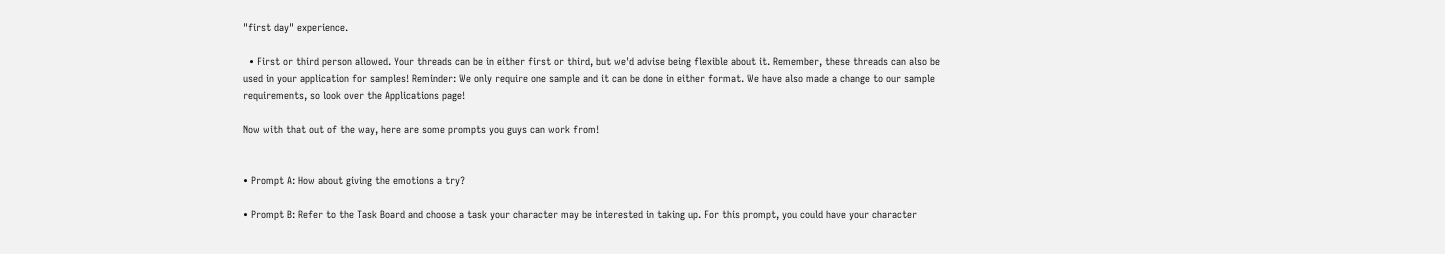"first day" experience.

  • First or third person allowed. Your threads can be in either first or third, but we'd advise being flexible about it. Remember, these threads can also be used in your application for samples! Reminder: We only require one sample and it can be done in either format. We have also made a change to our sample requirements, so look over the Applications page!

Now with that out of the way, here are some prompts you guys can work from!


• Prompt A: How about giving the emotions a try?

• Prompt B: Refer to the Task Board and choose a task your character may be interested in taking up. For this prompt, you could have your character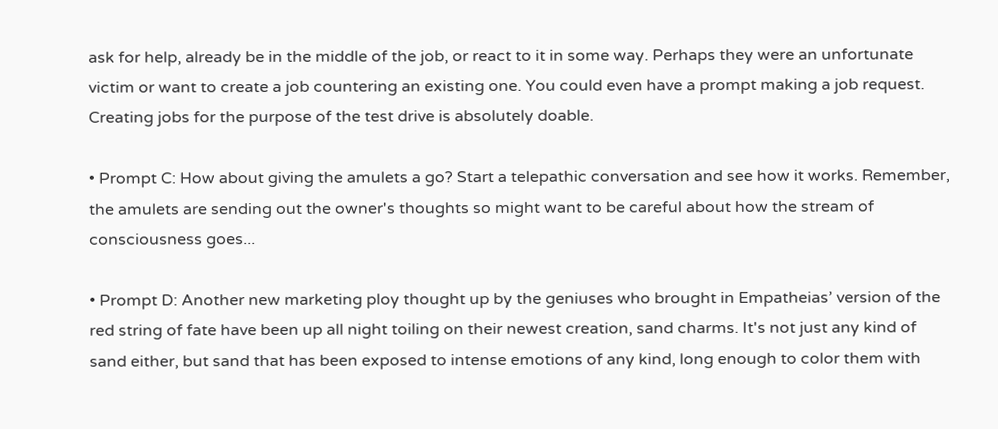ask for help, already be in the middle of the job, or react to it in some way. Perhaps they were an unfortunate victim or want to create a job countering an existing one. You could even have a prompt making a job request. Creating jobs for the purpose of the test drive is absolutely doable.

• Prompt C: How about giving the amulets a go? Start a telepathic conversation and see how it works. Remember, the amulets are sending out the owner's thoughts so might want to be careful about how the stream of consciousness goes...

• Prompt D: Another new marketing ploy thought up by the geniuses who brought in Empatheias’ version of the red string of fate have been up all night toiling on their newest creation, sand charms. It's not just any kind of sand either, but sand that has been exposed to intense emotions of any kind, long enough to color them with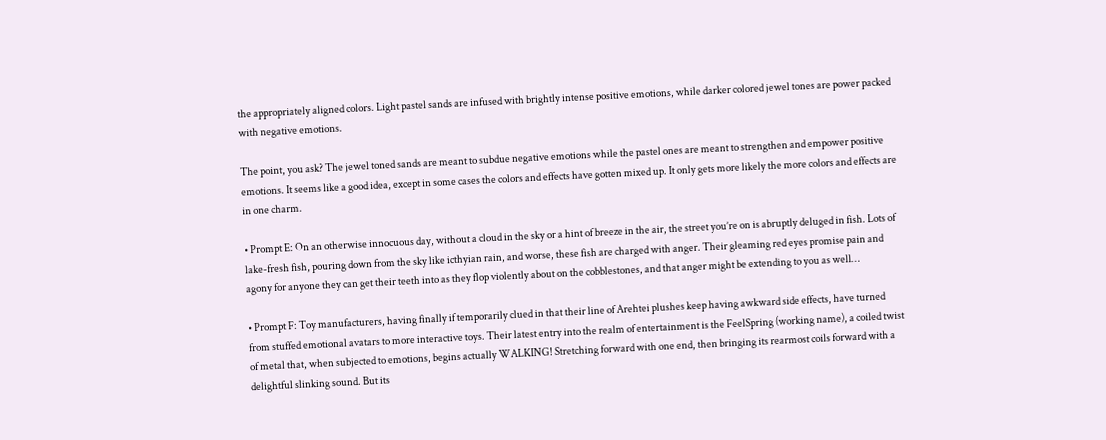the appropriately aligned colors. Light pastel sands are infused with brightly intense positive emotions, while darker colored jewel tones are power packed with negative emotions.

The point, you ask? The jewel toned sands are meant to subdue negative emotions while the pastel ones are meant to strengthen and empower positive emotions. It seems like a good idea, except in some cases the colors and effects have gotten mixed up. It only gets more likely the more colors and effects are in one charm.

• Prompt E: On an otherwise innocuous day, without a cloud in the sky or a hint of breeze in the air, the street you’re on is abruptly deluged in fish. Lots of lake-fresh fish, pouring down from the sky like icthyian rain, and worse, these fish are charged with anger. Their gleaming red eyes promise pain and agony for anyone they can get their teeth into as they flop violently about on the cobblestones, and that anger might be extending to you as well…

• Prompt F: Toy manufacturers, having finally if temporarily clued in that their line of Arehtei plushes keep having awkward side effects, have turned from stuffed emotional avatars to more interactive toys. Their latest entry into the realm of entertainment is the FeelSpring (working name), a coiled twist of metal that, when subjected to emotions, begins actually WALKING! Stretching forward with one end, then bringing its rearmost coils forward with a delightful slinking sound. But its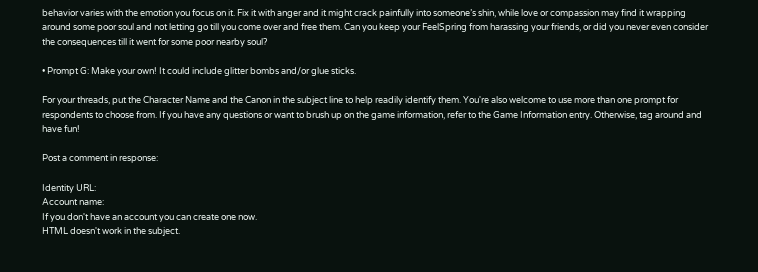behavior varies with the emotion you focus on it. Fix it with anger and it might crack painfully into someone’s shin, while love or compassion may find it wrapping around some poor soul and not letting go till you come over and free them. Can you keep your FeelSpring from harassing your friends, or did you never even consider the consequences till it went for some poor nearby soul?

• Prompt G: Make your own! It could include glitter bombs and/or glue sticks.

For your threads, put the Character Name and the Canon in the subject line to help readily identify them. You're also welcome to use more than one prompt for respondents to choose from. If you have any questions or want to brush up on the game information, refer to the Game Information entry. Otherwise, tag around and have fun!

Post a comment in response:

Identity URL:
Account name:
If you don't have an account you can create one now.
HTML doesn't work in the subject.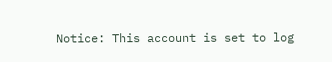Notice: This account is set to log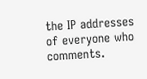the IP addresses of everyone who comments.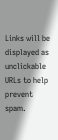Links will be displayed as unclickable URLs to help prevent spam.